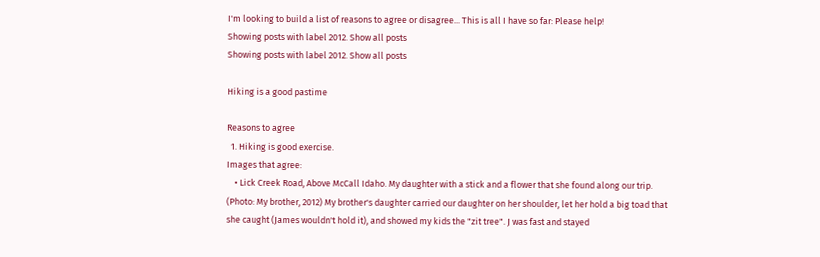I'm looking to build a list of reasons to agree or disagree... This is all I have so far: Please help!
Showing posts with label 2012. Show all posts
Showing posts with label 2012. Show all posts

Hiking is a good pastime

Reasons to agree
  1. Hiking is good exercise.
Images that agree:
    • Lick Creek Road, Above McCall Idaho. My daughter with a stick and a flower that she found along our trip. (Photo: My brother, 2012) My brother's daughter carried our daughter on her shoulder, let her hold a big toad that she caught (James wouldn't hold it), and showed my kids the "zit tree". J was fast and stayed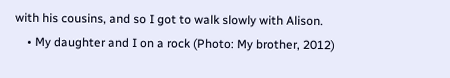with his cousins, and so I got to walk slowly with Alison.
    • My daughter and I on a rock (Photo: My brother, 2012)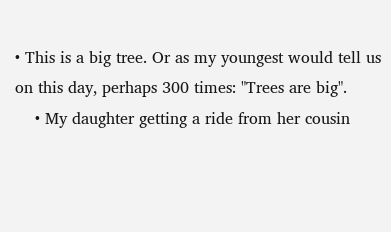• This is a big tree. Or as my youngest would tell us on this day, perhaps 300 times: "Trees are big".
    • My daughter getting a ride from her cousin